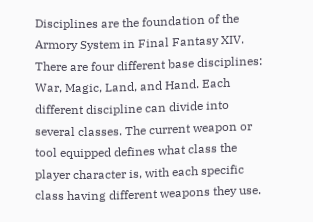Disciplines are the foundation of the Armory System in Final Fantasy XIV. There are four different base disciplines: War, Magic, Land, and Hand. Each different discipline can divide into several classes. The current weapon or tool equipped defines what class the player character is, with each specific class having different weapons they use.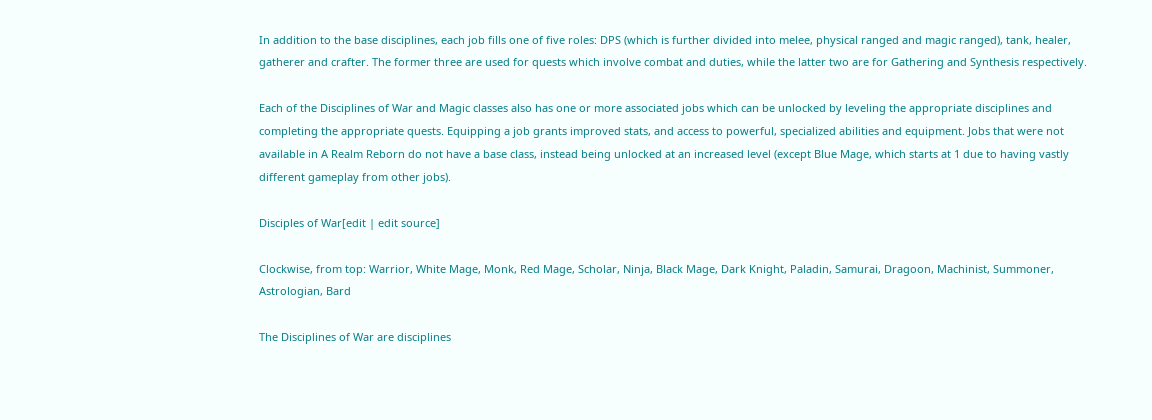In addition to the base disciplines, each job fills one of five roles: DPS (which is further divided into melee, physical ranged and magic ranged), tank, healer, gatherer and crafter. The former three are used for quests which involve combat and duties, while the latter two are for Gathering and Synthesis respectively.

Each of the Disciplines of War and Magic classes also has one or more associated jobs which can be unlocked by leveling the appropriate disciplines and completing the appropriate quests. Equipping a job grants improved stats, and access to powerful, specialized abilities and equipment. Jobs that were not available in A Realm Reborn do not have a base class, instead being unlocked at an increased level (except Blue Mage, which starts at 1 due to having vastly different gameplay from other jobs).

Disciples of War[edit | edit source]

Clockwise, from top: Warrior, White Mage, Monk, Red Mage, Scholar, Ninja, Black Mage, Dark Knight, Paladin, Samurai, Dragoon, Machinist, Summoner, Astrologian, Bard

The Disciplines of War are disciplines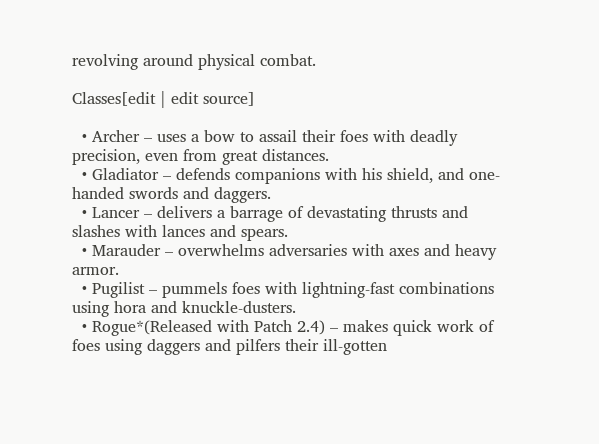revolving around physical combat.

Classes[edit | edit source]

  • Archer – uses a bow to assail their foes with deadly precision, even from great distances.
  • Gladiator – defends companions with his shield, and one-handed swords and daggers.
  • Lancer – delivers a barrage of devastating thrusts and slashes with lances and spears.
  • Marauder – overwhelms adversaries with axes and heavy armor.
  • Pugilist – pummels foes with lightning-fast combinations using hora and knuckle-dusters.
  • Rogue*(Released with Patch 2.4) – makes quick work of foes using daggers and pilfers their ill-gotten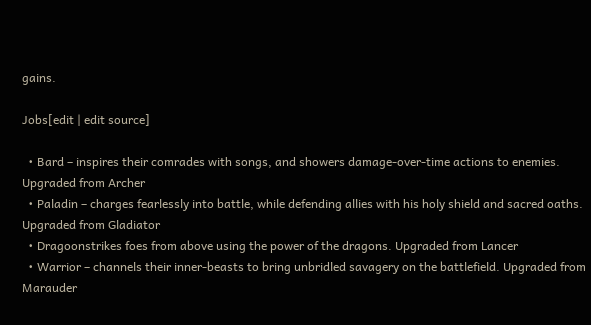gains.

Jobs[edit | edit source]

  • Bard – inspires their comrades with songs, and showers damage-over-time actions to enemies. Upgraded from Archer
  • Paladin – charges fearlessly into battle, while defending allies with his holy shield and sacred oaths. Upgraded from Gladiator
  • Dragoonstrikes foes from above using the power of the dragons. Upgraded from Lancer
  • Warrior – channels their inner-beasts to bring unbridled savagery on the battlefield. Upgraded from Marauder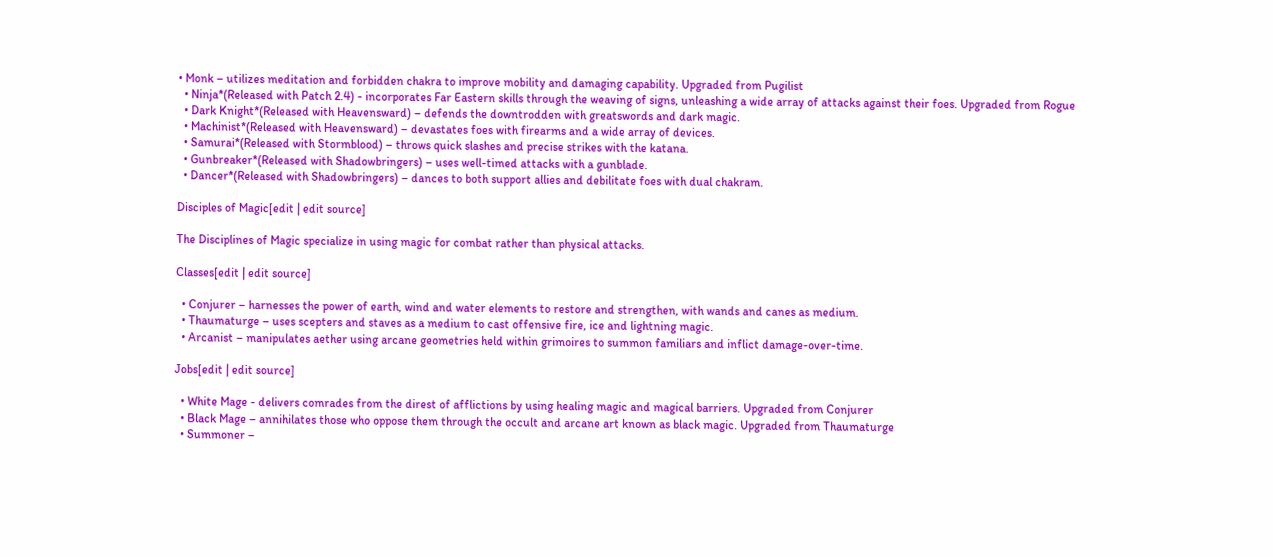• Monk – utilizes meditation and forbidden chakra to improve mobility and damaging capability. Upgraded from Pugilist
  • Ninja*(Released with Patch 2.4) - incorporates Far Eastern skills through the weaving of signs, unleashing a wide array of attacks against their foes. Upgraded from Rogue
  • Dark Knight*(Released with Heavensward) – defends the downtrodden with greatswords and dark magic.
  • Machinist*(Released with Heavensward) – devastates foes with firearms and a wide array of devices.
  • Samurai*(Released with Stormblood) – throws quick slashes and precise strikes with the katana.
  • Gunbreaker*(Released with Shadowbringers) – uses well-timed attacks with a gunblade.
  • Dancer*(Released with Shadowbringers) – dances to both support allies and debilitate foes with dual chakram.

Disciples of Magic[edit | edit source]

The Disciplines of Magic specialize in using magic for combat rather than physical attacks.

Classes[edit | edit source]

  • Conjurer – harnesses the power of earth, wind and water elements to restore and strengthen, with wands and canes as medium.
  • Thaumaturge – uses scepters and staves as a medium to cast offensive fire, ice and lightning magic.
  • Arcanist – manipulates aether using arcane geometries held within grimoires to summon familiars and inflict damage-over-time.

Jobs[edit | edit source]

  • White Mage - delivers comrades from the direst of afflictions by using healing magic and magical barriers. Upgraded from Conjurer
  • Black Mage – annihilates those who oppose them through the occult and arcane art known as black magic. Upgraded from Thaumaturge
  • Summoner –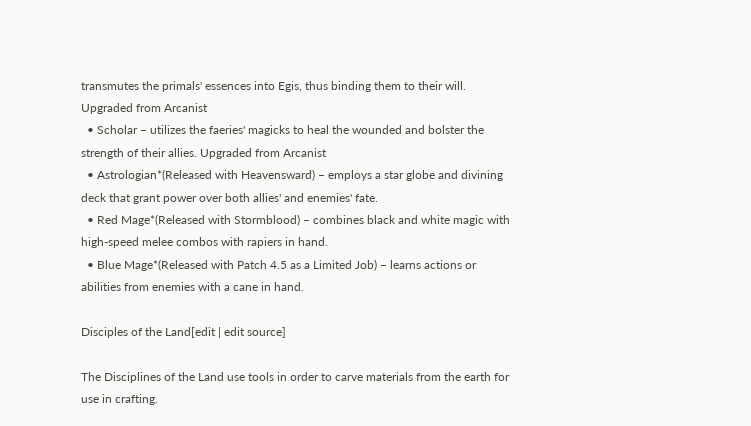transmutes the primals' essences into Egis, thus binding them to their will. Upgraded from Arcanist
  • Scholar – utilizes the faeries' magicks to heal the wounded and bolster the strength of their allies. Upgraded from Arcanist
  • Astrologian*(Released with Heavensward) – employs a star globe and divining deck that grant power over both allies' and enemies' fate.
  • Red Mage*(Released with Stormblood) – combines black and white magic with high-speed melee combos with rapiers in hand.
  • Blue Mage*(Released with Patch 4.5 as a Limited Job) – learns actions or abilities from enemies with a cane in hand.

Disciples of the Land[edit | edit source]

The Disciplines of the Land use tools in order to carve materials from the earth for use in crafting.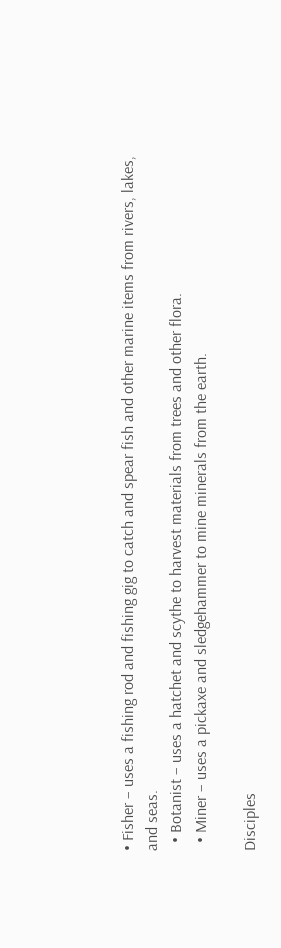• Fisher – uses a fishing rod and fishing gig to catch and spear fish and other marine items from rivers, lakes, and seas.
  • Botanist – uses a hatchet and scythe to harvest materials from trees and other flora.
  • Miner – uses a pickaxe and sledgehammer to mine minerals from the earth.

Disciples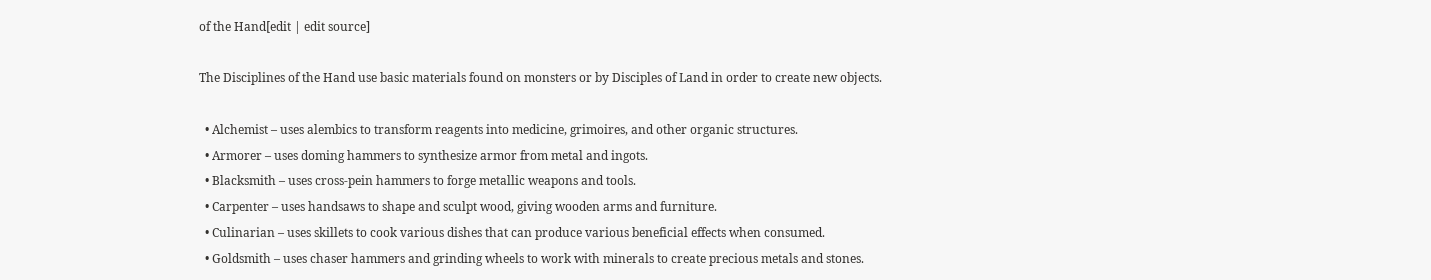of the Hand[edit | edit source]

The Disciplines of the Hand use basic materials found on monsters or by Disciples of Land in order to create new objects.

  • Alchemist – uses alembics to transform reagents into medicine, grimoires, and other organic structures.
  • Armorer – uses doming hammers to synthesize armor from metal and ingots.
  • Blacksmith – uses cross-pein hammers to forge metallic weapons and tools.
  • Carpenter – uses handsaws to shape and sculpt wood, giving wooden arms and furniture.
  • Culinarian – uses skillets to cook various dishes that can produce various beneficial effects when consumed.
  • Goldsmith – uses chaser hammers and grinding wheels to work with minerals to create precious metals and stones.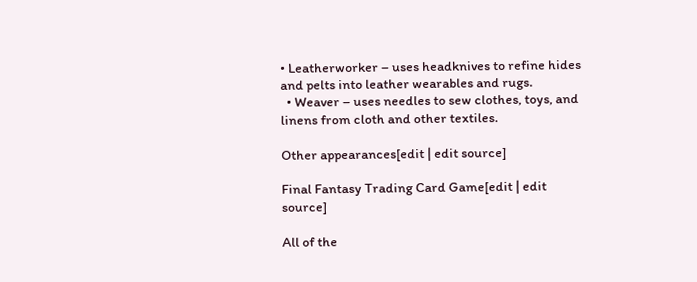• Leatherworker – uses headknives to refine hides and pelts into leather wearables and rugs.
  • Weaver – uses needles to sew clothes, toys, and linens from cloth and other textiles.

Other appearances[edit | edit source]

Final Fantasy Trading Card Game[edit | edit source]

All of the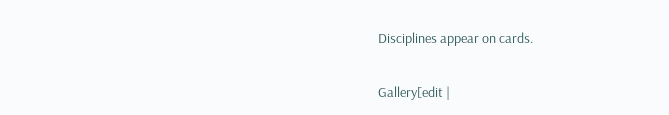Disciplines appear on cards.

Gallery[edit |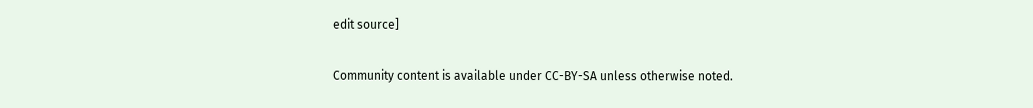edit source]

Community content is available under CC-BY-SA unless otherwise noted.